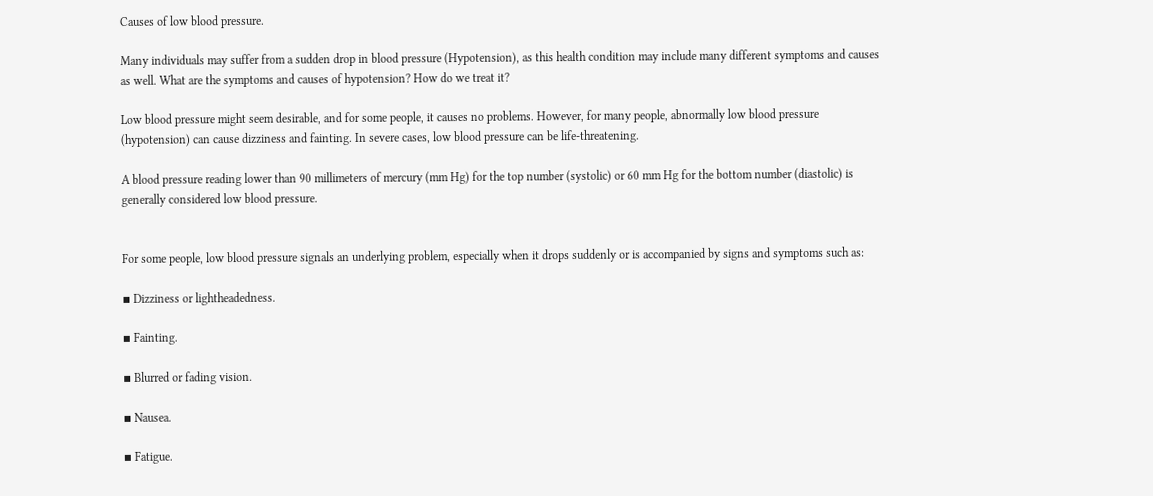Causes of low blood pressure.

Many individuals may suffer from a sudden drop in blood pressure (Hypotension), as this health condition may include many different symptoms and causes as well. What are the symptoms and causes of hypotension? How do we treat it?

Low blood pressure might seem desirable, and for some people, it causes no problems. However, for many people, abnormally low blood pressure (hypotension) can cause dizziness and fainting. In severe cases, low blood pressure can be life-threatening.

A blood pressure reading lower than 90 millimeters of mercury (mm Hg) for the top number (systolic) or 60 mm Hg for the bottom number (diastolic) is generally considered low blood pressure.


For some people, low blood pressure signals an underlying problem, especially when it drops suddenly or is accompanied by signs and symptoms such as:

▪ Dizziness or lightheadedness.

▪ Fainting.

▪ Blurred or fading vision.

▪ Nausea.

▪ Fatigue.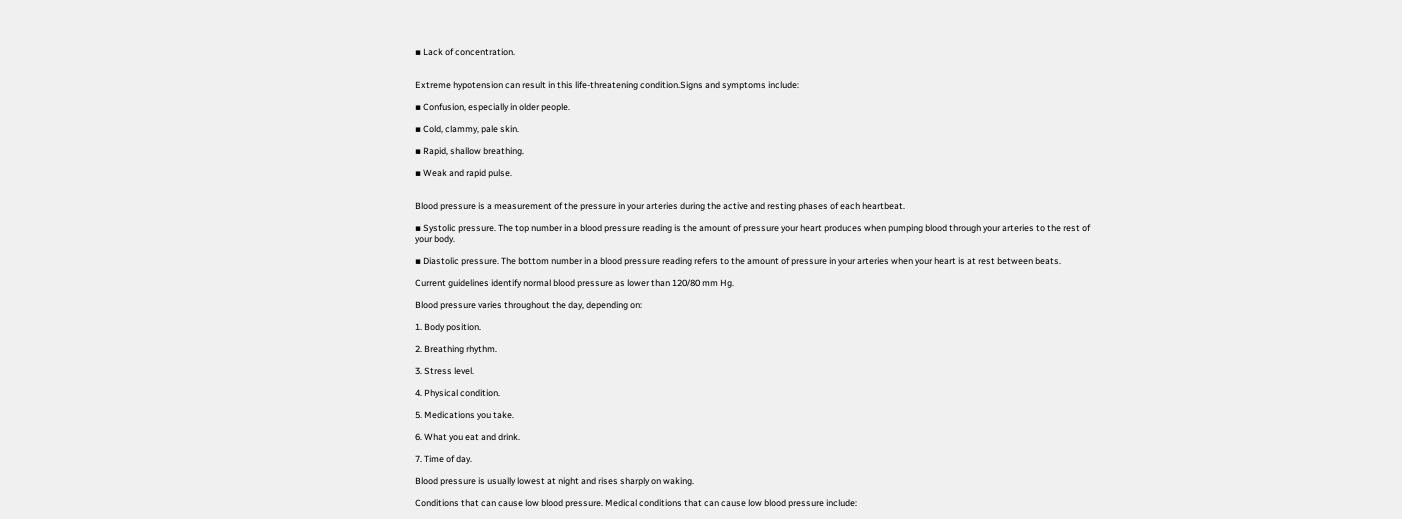▪ Lack of concentration.


Extreme hypotension can result in this life-threatening condition.Signs and symptoms include:

▪ Confusion, especially in older people.

▪ Cold, clammy, pale skin.

▪ Rapid, shallow breathing.

▪ Weak and rapid pulse.


Blood pressure is a measurement of the pressure in your arteries during the active and resting phases of each heartbeat.

▪ Systolic pressure. The top number in a blood pressure reading is the amount of pressure your heart produces when pumping blood through your arteries to the rest of your body.

▪ Diastolic pressure. The bottom number in a blood pressure reading refers to the amount of pressure in your arteries when your heart is at rest between beats.

Current guidelines identify normal blood pressure as lower than 120/80 mm Hg.

Blood pressure varies throughout the day, depending on:

1. Body position.

2. Breathing rhythm.

3. Stress level.

4. Physical condition.

5. Medications you take.

6. What you eat and drink.

7. Time of day.

Blood pressure is usually lowest at night and rises sharply on waking.

Conditions that can cause low blood pressure. Medical conditions that can cause low blood pressure include: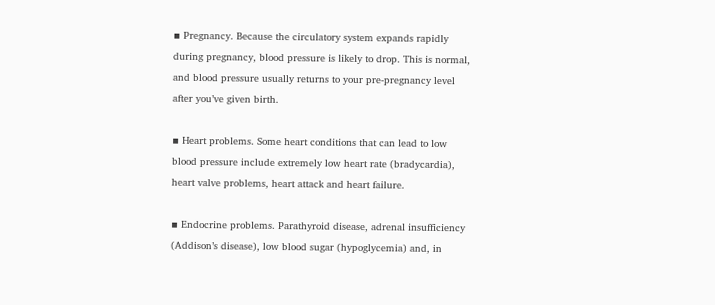▪ Pregnancy. Because the circulatory system expands rapidly during pregnancy, blood pressure is likely to drop. This is normal, and blood pressure usually returns to your pre-pregnancy level after you’ve given birth.

▪ Heart problems. Some heart conditions that can lead to low blood pressure include extremely low heart rate (bradycardia), heart valve problems, heart attack and heart failure.

▪ Endocrine problems. Parathyroid disease, adrenal insufficiency (Addison’s disease), low blood sugar (hypoglycemia) and, in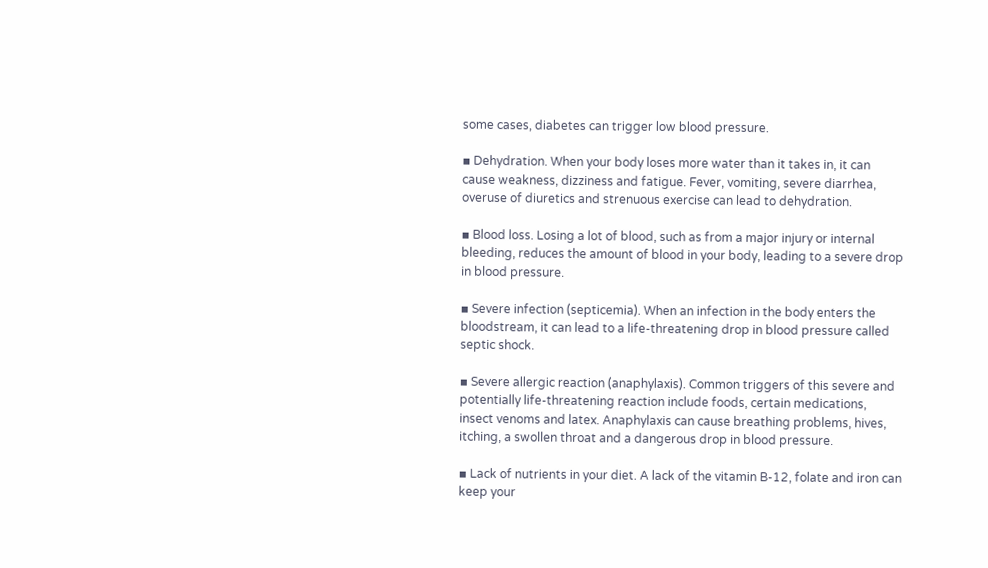some cases, diabetes can trigger low blood pressure.

▪ Dehydration. When your body loses more water than it takes in, it can cause weakness, dizziness and fatigue. Fever, vomiting, severe diarrhea, overuse of diuretics and strenuous exercise can lead to dehydration.

▪ Blood loss. Losing a lot of blood, such as from a major injury or internal bleeding, reduces the amount of blood in your body, leading to a severe drop in blood pressure.

▪ Severe infection (septicemia). When an infection in the body enters the bloodstream, it can lead to a life-threatening drop in blood pressure called septic shock.

▪ Severe allergic reaction (anaphylaxis). Common triggers of this severe and potentially life-threatening reaction include foods, certain medications, insect venoms and latex. Anaphylaxis can cause breathing problems, hives, itching, a swollen throat and a dangerous drop in blood pressure.

▪ Lack of nutrients in your diet. A lack of the vitamin B-12, folate and iron can keep your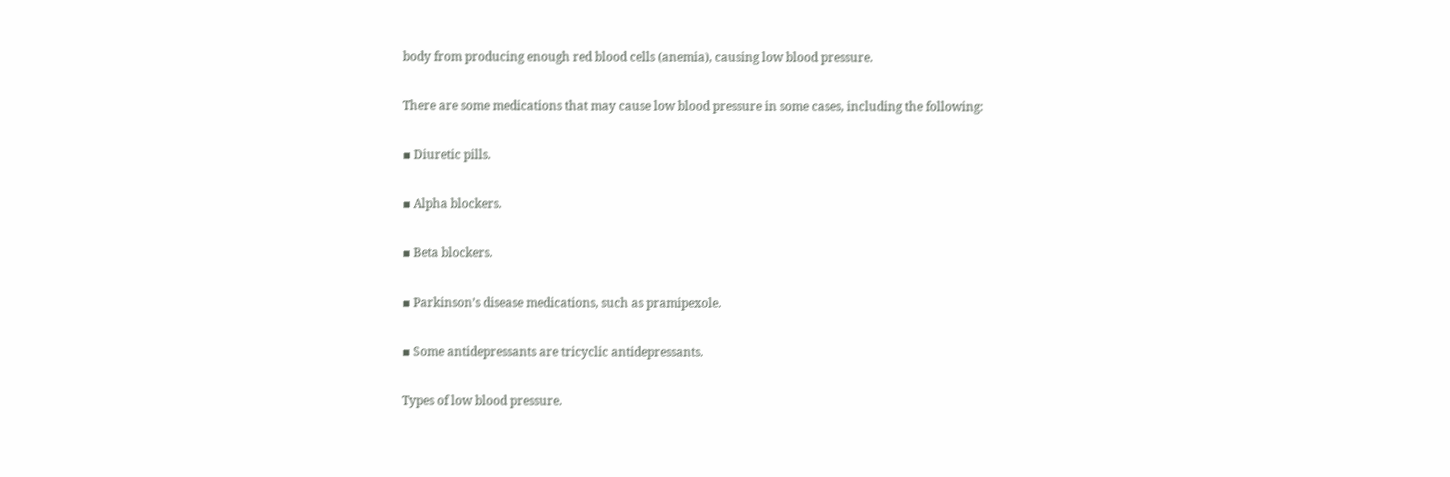body from producing enough red blood cells (anemia), causing low blood pressure.

There are some medications that may cause low blood pressure in some cases, including the following:

▪ Diuretic pills.

▪ Alpha blockers.

▪ Beta blockers.

▪ Parkinson’s disease medications, such as pramipexole.

▪ Some antidepressants are tricyclic antidepressants.

Types of low blood pressure.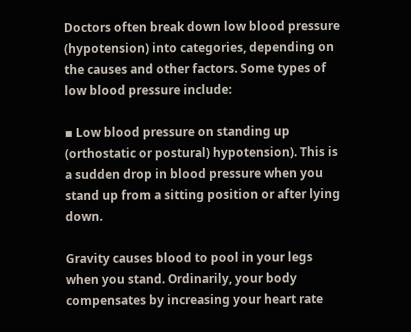Doctors often break down low blood pressure (hypotension) into categories, depending on the causes and other factors. Some types of low blood pressure include:

▪ Low blood pressure on standing up (orthostatic or postural) hypotension). This is a sudden drop in blood pressure when you stand up from a sitting position or after lying down.

Gravity causes blood to pool in your legs when you stand. Ordinarily, your body compensates by increasing your heart rate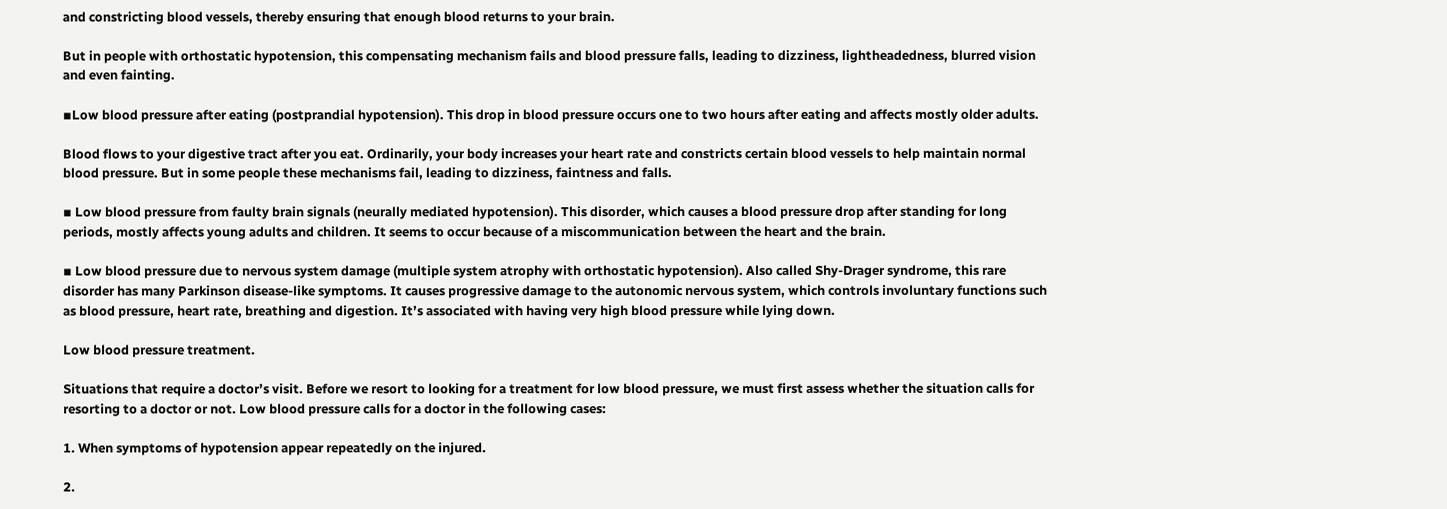and constricting blood vessels, thereby ensuring that enough blood returns to your brain.

But in people with orthostatic hypotension, this compensating mechanism fails and blood pressure falls, leading to dizziness, lightheadedness, blurred vision and even fainting.

▪Low blood pressure after eating (postprandial hypotension). This drop in blood pressure occurs one to two hours after eating and affects mostly older adults.

Blood flows to your digestive tract after you eat. Ordinarily, your body increases your heart rate and constricts certain blood vessels to help maintain normal blood pressure. But in some people these mechanisms fail, leading to dizziness, faintness and falls.

▪ Low blood pressure from faulty brain signals (neurally mediated hypotension). This disorder, which causes a blood pressure drop after standing for long periods, mostly affects young adults and children. It seems to occur because of a miscommunication between the heart and the brain.

▪ Low blood pressure due to nervous system damage (multiple system atrophy with orthostatic hypotension). Also called Shy-Drager syndrome, this rare disorder has many Parkinson disease-like symptoms. It causes progressive damage to the autonomic nervous system, which controls involuntary functions such as blood pressure, heart rate, breathing and digestion. It’s associated with having very high blood pressure while lying down.

Low blood pressure treatment.

Situations that require a doctor’s visit. Before we resort to looking for a treatment for low blood pressure, we must first assess whether the situation calls for resorting to a doctor or not. Low blood pressure calls for a doctor in the following cases:

1. When symptoms of hypotension appear repeatedly on the injured.

2.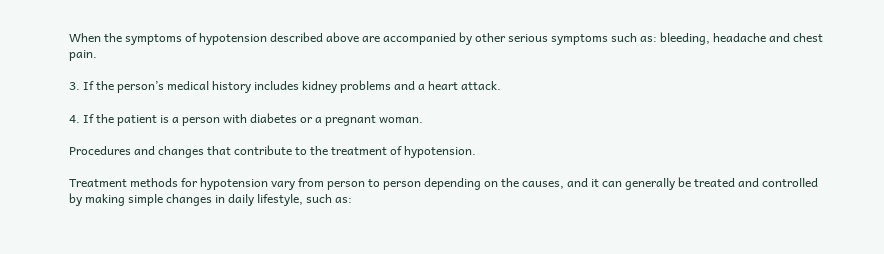When the symptoms of hypotension described above are accompanied by other serious symptoms such as: bleeding, headache and chest pain.

3. If the person’s medical history includes kidney problems and a heart attack.

4. If the patient is a person with diabetes or a pregnant woman.

Procedures and changes that contribute to the treatment of hypotension.

Treatment methods for hypotension vary from person to person depending on the causes, and it can generally be treated and controlled by making simple changes in daily lifestyle, such as: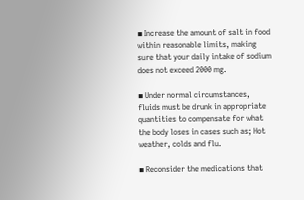▪ Increase the amount of salt in food within reasonable limits, making sure that your daily intake of sodium does not exceed 2000 mg.

▪ Under normal circumstances, fluids must be drunk in appropriate quantities to compensate for what the body loses in cases such as; Hot weather, colds and flu.

▪ Reconsider the medications that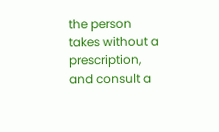the person takes without a prescription, and consult a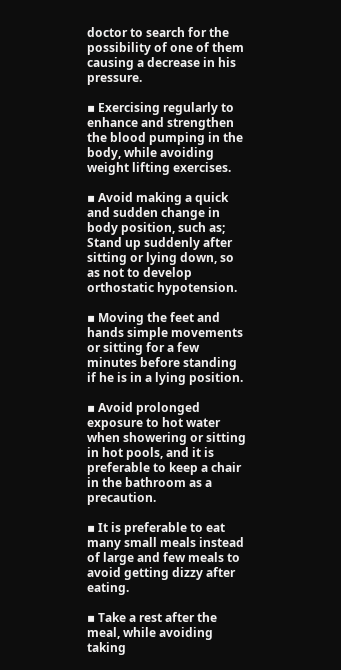doctor to search for the possibility of one of them causing a decrease in his pressure.

▪ Exercising regularly to enhance and strengthen the blood pumping in the body, while avoiding weight lifting exercises.

▪ Avoid making a quick and sudden change in body position, such as; Stand up suddenly after sitting or lying down, so as not to develop orthostatic hypotension.

▪ Moving the feet and hands simple movements or sitting for a few minutes before standing if he is in a lying position.

▪ Avoid prolonged exposure to hot water when showering or sitting in hot pools, and it is preferable to keep a chair in the bathroom as a precaution.

▪ It is preferable to eat many small meals instead of large and few meals to avoid getting dizzy after eating.

▪ Take a rest after the meal, while avoiding taking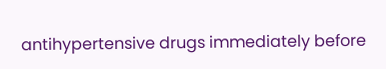antihypertensive drugs immediately before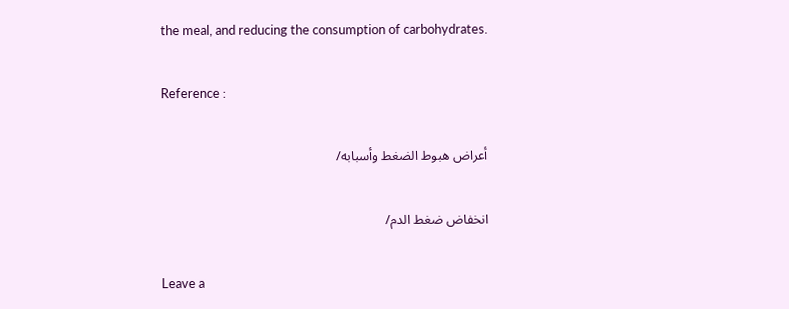the meal, and reducing the consumption of carbohydrates.

Reference :

أعراض هبوط الضغط وأسبابه/

انخفاض ضغط الدم/

Leave a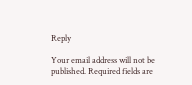Reply

Your email address will not be published. Required fields are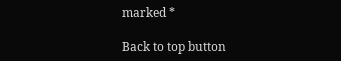marked *

Back to top button